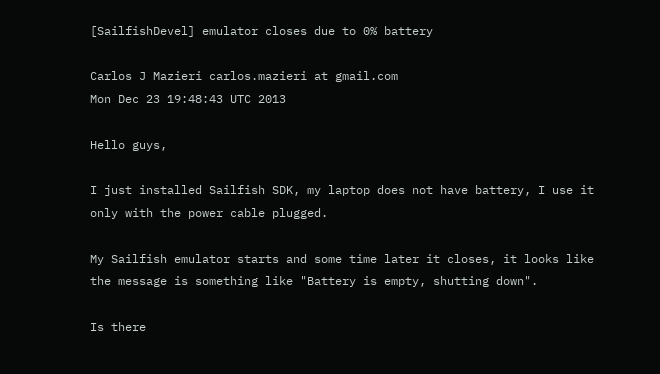[SailfishDevel] emulator closes due to 0% battery

Carlos J Mazieri carlos.mazieri at gmail.com
Mon Dec 23 19:48:43 UTC 2013

Hello guys,

I just installed Sailfish SDK, my laptop does not have battery, I use it
only with the power cable plugged.

My Sailfish emulator starts and some time later it closes, it looks like
the message is something like "Battery is empty, shutting down".

Is there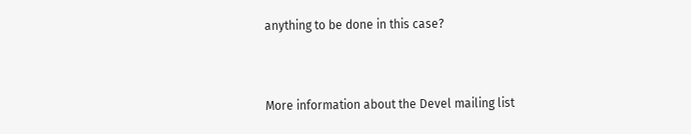anything to be done in this case?


More information about the Devel mailing list